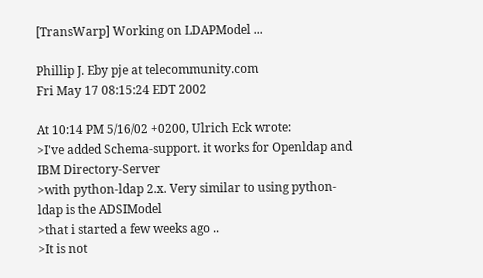[TransWarp] Working on LDAPModel ...

Phillip J. Eby pje at telecommunity.com
Fri May 17 08:15:24 EDT 2002

At 10:14 PM 5/16/02 +0200, Ulrich Eck wrote:
>I've added Schema-support. it works for Openldap and IBM Directory-Server
>with python-ldap 2.x. Very similar to using python-ldap is the ADSIModel
>that i started a few weeks ago ..
>It is not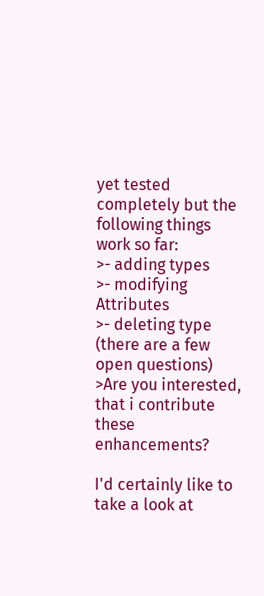yet tested completely but the following things work so far:
>- adding types
>- modifying Attributes
>- deleting type (there are a few open questions)
>Are you interested, that i contribute these enhancements?

I'd certainly like to take a look at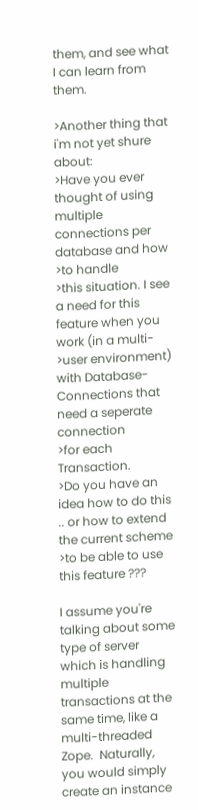them, and see what I can learn from them.

>Another thing that i'm not yet shure about:
>Have you ever thought of using multiple connections per database and how
>to handle
>this situation. I see a need for this feature when you work (in a multi-
>user environment) with Database-Connections that need a seperate connection
>for each Transaction.
>Do you have an idea how to do this .. or how to extend the current scheme
>to be able to use this feature ???

I assume you're talking about some type of server which is handling
multiple transactions at the same time, like a multi-threaded
Zope.  Naturally, you would simply create an instance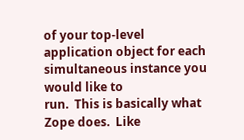of your top-level
application object for each simultaneous instance you would like to
run.  This is basically what Zope does.  Like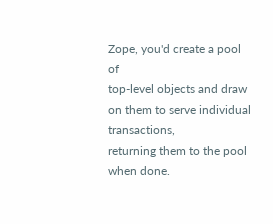Zope, you'd create a pool of
top-level objects and draw on them to serve individual transactions,
returning them to the pool when done.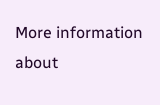More information about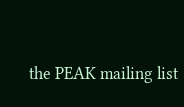the PEAK mailing list